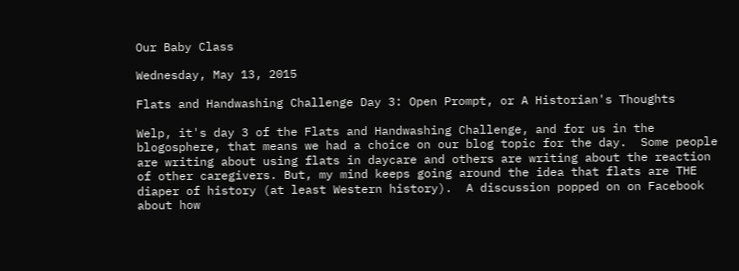Our Baby Class

Wednesday, May 13, 2015

Flats and Handwashing Challenge Day 3: Open Prompt, or A Historian's Thoughts

Welp, it's day 3 of the Flats and Handwashing Challenge, and for us in the blogosphere, that means we had a choice on our blog topic for the day.  Some people are writing about using flats in daycare and others are writing about the reaction of other caregivers. But, my mind keeps going around the idea that flats are THE diaper of history (at least Western history).  A discussion popped on on Facebook about how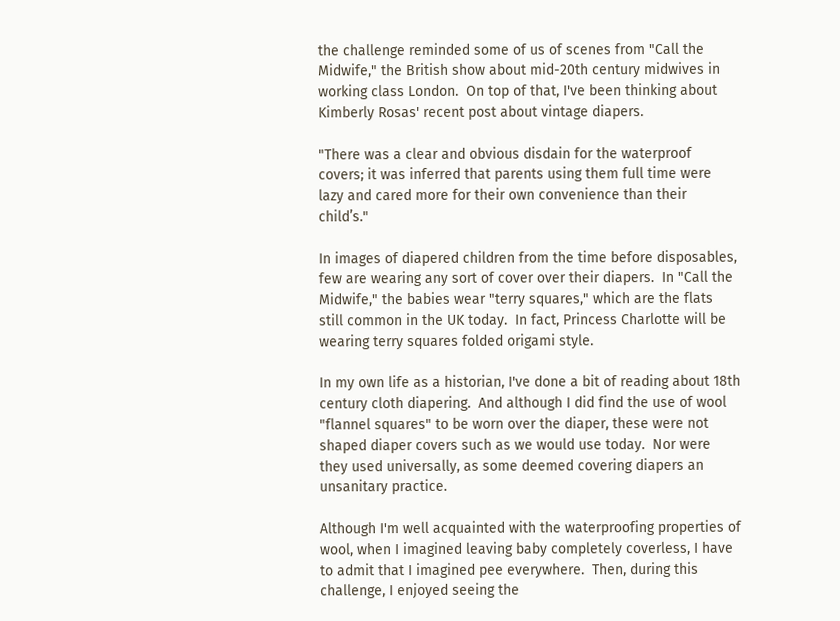the challenge reminded some of us of scenes from "Call the Midwife," the British show about mid-20th century midwives in working class London.  On top of that, I've been thinking about Kimberly Rosas' recent post about vintage diapers.

"There was a clear and obvious disdain for the waterproof covers; it was inferred that parents using them full time were lazy and cared more for their own convenience than their child’s."

In images of diapered children from the time before disposables, few are wearing any sort of cover over their diapers.  In "Call the Midwife," the babies wear "terry squares," which are the flats still common in the UK today.  In fact, Princess Charlotte will be wearing terry squares folded origami style.

In my own life as a historian, I've done a bit of reading about 18th century cloth diapering.  And although I did find the use of wool "flannel squares" to be worn over the diaper, these were not shaped diaper covers such as we would use today.  Nor were they used universally, as some deemed covering diapers an unsanitary practice.

Although I'm well acquainted with the waterproofing properties of wool, when I imagined leaving baby completely coverless, I have to admit that I imagined pee everywhere.  Then, during this challenge, I enjoyed seeing the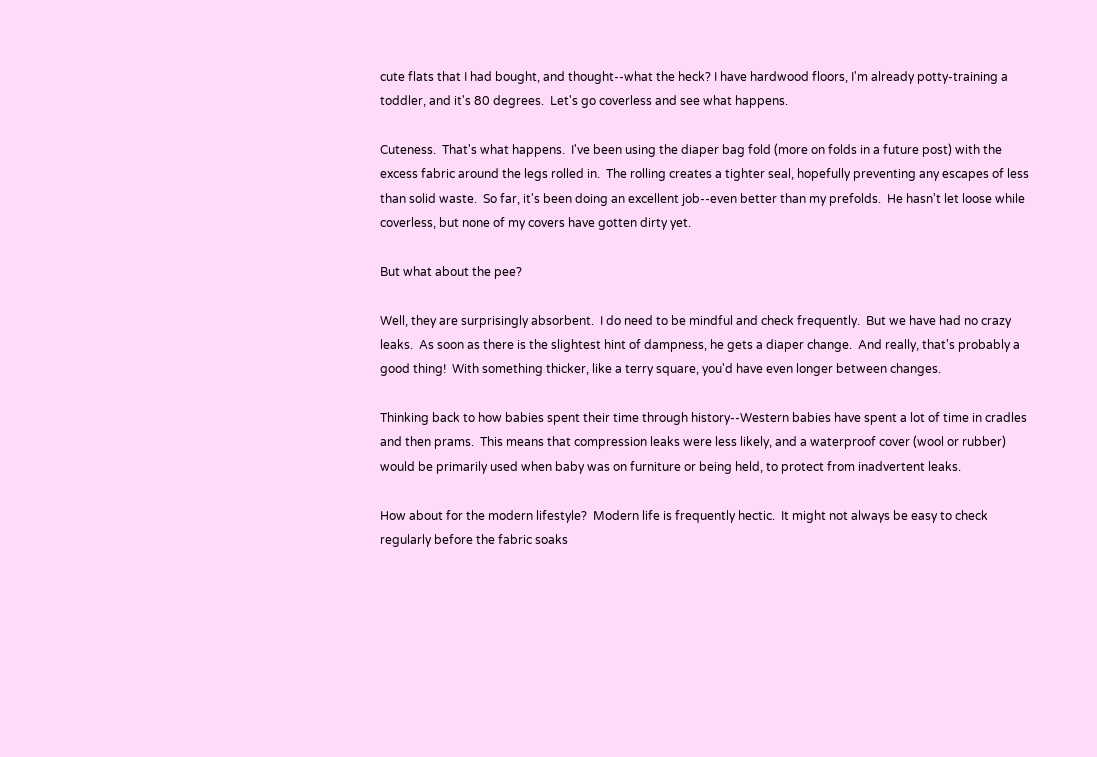cute flats that I had bought, and thought--what the heck? I have hardwood floors, I'm already potty-training a toddler, and it's 80 degrees.  Let's go coverless and see what happens.

Cuteness.  That's what happens.  I've been using the diaper bag fold (more on folds in a future post) with the excess fabric around the legs rolled in.  The rolling creates a tighter seal, hopefully preventing any escapes of less than solid waste.  So far, it's been doing an excellent job--even better than my prefolds.  He hasn't let loose while coverless, but none of my covers have gotten dirty yet.

But what about the pee?

Well, they are surprisingly absorbent.  I do need to be mindful and check frequently.  But we have had no crazy leaks.  As soon as there is the slightest hint of dampness, he gets a diaper change.  And really, that's probably a good thing!  With something thicker, like a terry square, you'd have even longer between changes.

Thinking back to how babies spent their time through history--Western babies have spent a lot of time in cradles and then prams.  This means that compression leaks were less likely, and a waterproof cover (wool or rubber) would be primarily used when baby was on furniture or being held, to protect from inadvertent leaks.

How about for the modern lifestyle?  Modern life is frequently hectic.  It might not always be easy to check regularly before the fabric soaks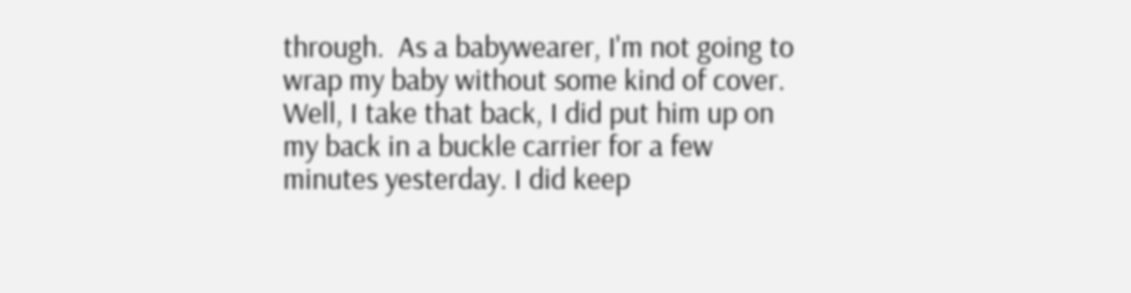through.  As a babywearer, I'm not going to wrap my baby without some kind of cover.  Well, I take that back, I did put him up on my back in a buckle carrier for a few minutes yesterday. I did keep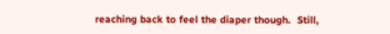reaching back to feel the diaper though.  Still,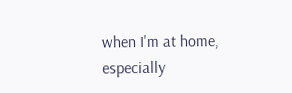when I'm at home, especially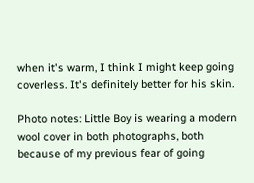when it's warm, I think I might keep going coverless. It's definitely better for his skin.

Photo notes: Little Boy is wearing a modern wool cover in both photographs, both because of my previous fear of going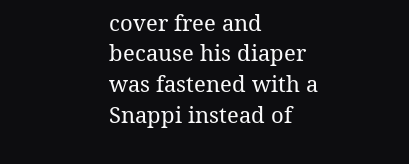cover free and because his diaper was fastened with a Snappi instead of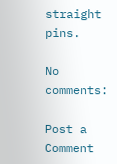straight pins.

No comments:

Post a Comment